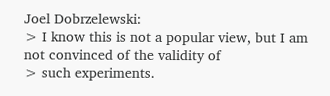Joel Dobrzelewski:
> I know this is not a popular view, but I am not convinced of the validity of
> such experiments.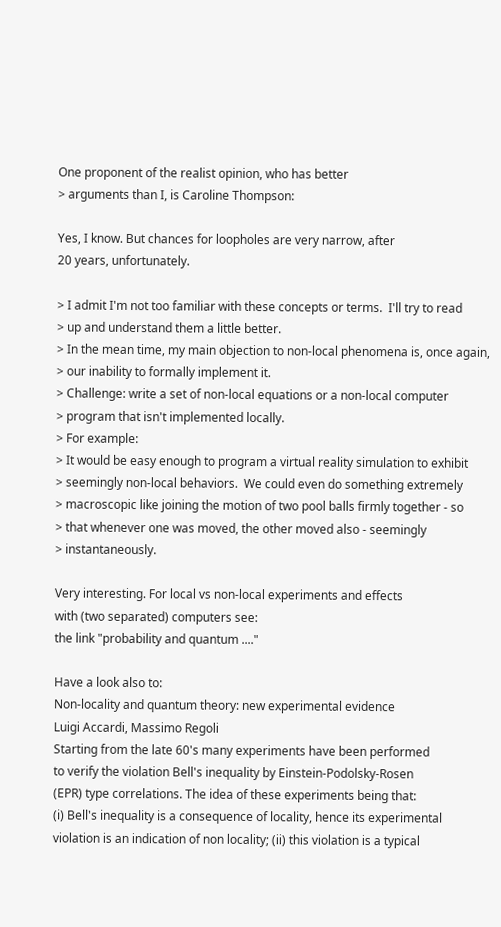One proponent of the realist opinion, who has better
> arguments than I, is Caroline Thompson:

Yes, I know. But chances for loopholes are very narrow, after
20 years, unfortunately.

> I admit I'm not too familiar with these concepts or terms.  I'll try to read
> up and understand them a little better.
> In the mean time, my main objection to non-local phenomena is, once again,
> our inability to formally implement it.
> Challenge: write a set of non-local equations or a non-local computer
> program that isn't implemented locally.
> For example:
> It would be easy enough to program a virtual reality simulation to exhibit
> seemingly non-local behaviors.  We could even do something extremely
> macroscopic like joining the motion of two pool balls firmly together - so
> that whenever one was moved, the other moved also - seemingly
> instantaneously.

Very interesting. For local vs non-local experiments and effects
with (two separated) computers see:
the link "probability and quantum ...."

Have a look also to:
Non-locality and quantum theory: new experimental evidence
Luigi Accardi, Massimo Regoli
Starting from the late 60's many experiments have been performed
to verify the violation Bell's inequality by Einstein-Podolsky-Rosen
(EPR) type correlations. The idea of these experiments being that:
(i) Bell's inequality is a consequence of locality, hence its experimental
violation is an indication of non locality; (ii) this violation is a typical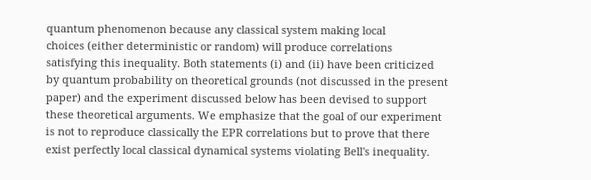quantum phenomenon because any classical system making local
choices (either deterministic or random) will produce correlations
satisfying this inequality. Both statements (i) and (ii) have been criticized
by quantum probability on theoretical grounds (not discussed in the present
paper) and the experiment discussed below has been devised to support
these theoretical arguments. We emphasize that the goal of our experiment
is not to reproduce classically the EPR correlations but to prove that there
exist perfectly local classical dynamical systems violating Bell's inequality.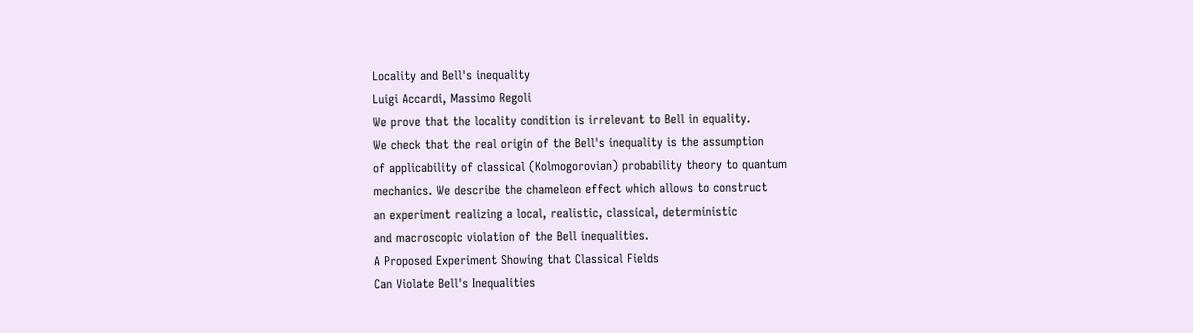Locality and Bell's inequality
Luigi Accardi, Massimo Regoli
We prove that the locality condition is irrelevant to Bell in equality.
We check that the real origin of the Bell's inequality is the assumption
of applicability of classical (Kolmogorovian) probability theory to quantum
mechanics. We describe the chameleon effect which allows to construct
an experiment realizing a local, realistic, classical, deterministic
and macroscopic violation of the Bell inequalities.
A Proposed Experiment Showing that Classical Fields
Can Violate Bell's Inequalities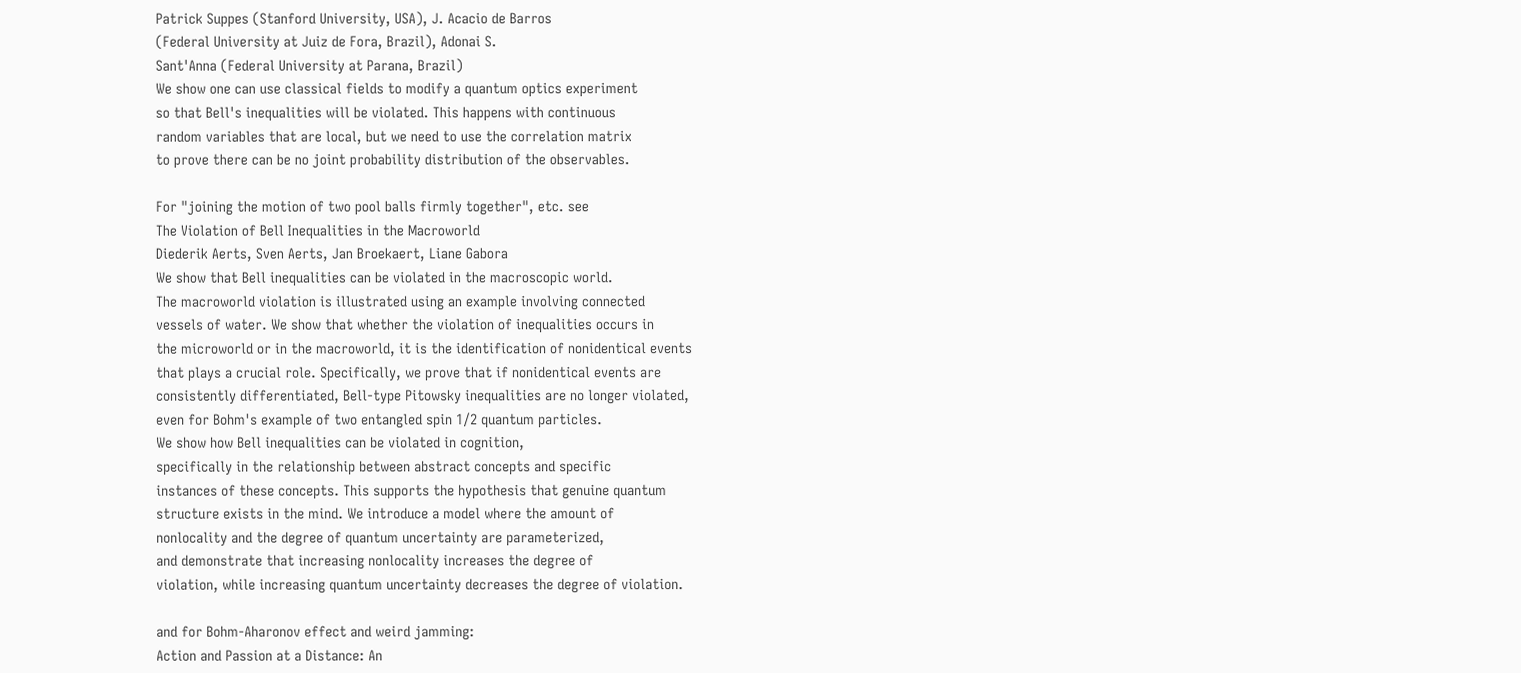Patrick Suppes (Stanford University, USA), J. Acacio de Barros
(Federal University at Juiz de Fora, Brazil), Adonai S.
Sant'Anna (Federal University at Parana, Brazil)
We show one can use classical fields to modify a quantum optics experiment
so that Bell's inequalities will be violated. This happens with continuous
random variables that are local, but we need to use the correlation matrix
to prove there can be no joint probability distribution of the observables.

For "joining the motion of two pool balls firmly together", etc. see
The Violation of Bell Inequalities in the Macroworld
Diederik Aerts, Sven Aerts, Jan Broekaert, Liane Gabora
We show that Bell inequalities can be violated in the macroscopic world.
The macroworld violation is illustrated using an example involving connected
vessels of water. We show that whether the violation of inequalities occurs in
the microworld or in the macroworld, it is the identification of nonidentical events
that plays a crucial role. Specifically, we prove that if nonidentical events are
consistently differentiated, Bell-type Pitowsky inequalities are no longer violated,
even for Bohm's example of two entangled spin 1/2 quantum particles.
We show how Bell inequalities can be violated in cognition,
specifically in the relationship between abstract concepts and specific
instances of these concepts. This supports the hypothesis that genuine quantum
structure exists in the mind. We introduce a model where the amount of
nonlocality and the degree of quantum uncertainty are parameterized,
and demonstrate that increasing nonlocality increases the degree of
violation, while increasing quantum uncertainty decreases the degree of violation.

and for Bohm-Aharonov effect and weird jamming:
Action and Passion at a Distance: An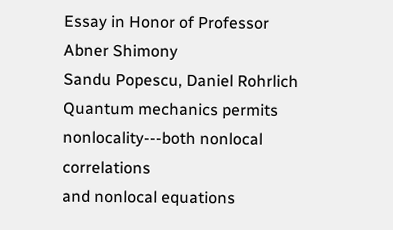Essay in Honor of Professor
Abner Shimony
Sandu Popescu, Daniel Rohrlich
Quantum mechanics permits nonlocality---both nonlocal correlations
and nonlocal equations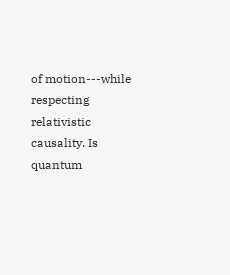of motion---while respecting relativistic
causality. Is quantum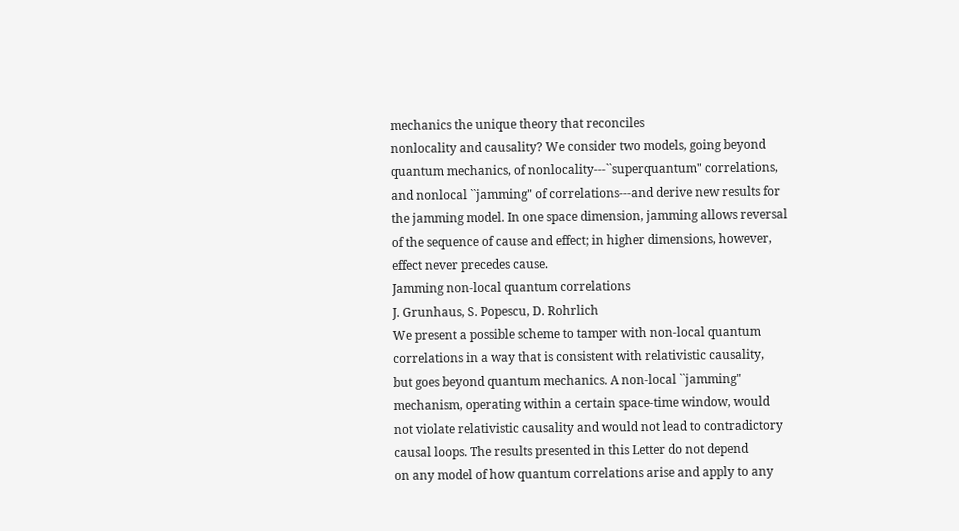mechanics the unique theory that reconciles
nonlocality and causality? We consider two models, going beyond
quantum mechanics, of nonlocality---``superquantum" correlations,
and nonlocal ``jamming" of correlations---and derive new results for
the jamming model. In one space dimension, jamming allows reversal
of the sequence of cause and effect; in higher dimensions, however,
effect never precedes cause.
Jamming non-local quantum correlations
J. Grunhaus, S. Popescu, D. Rohrlich
We present a possible scheme to tamper with non-local quantum
correlations in a way that is consistent with relativistic causality,
but goes beyond quantum mechanics. A non-local ``jamming"
mechanism, operating within a certain space-time window, would
not violate relativistic causality and would not lead to contradictory
causal loops. The results presented in this Letter do not depend
on any model of how quantum correlations arise and apply to any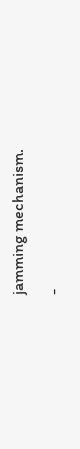jamming mechanism.

-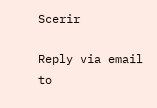Scerir

Reply via email to